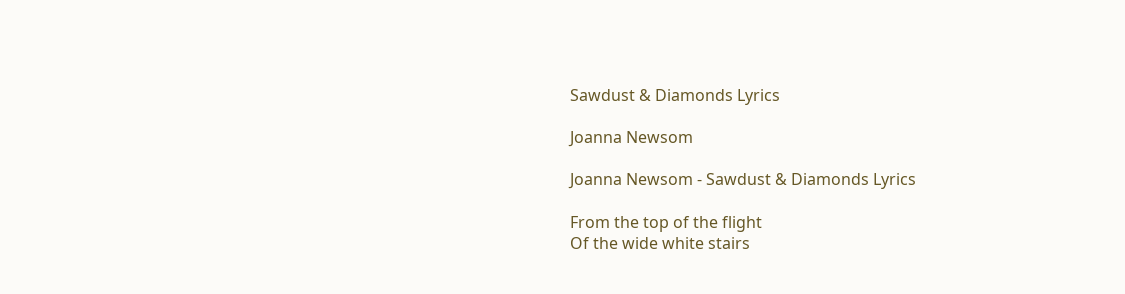Sawdust & Diamonds Lyrics

Joanna Newsom

Joanna Newsom - Sawdust & Diamonds Lyrics

From the top of the flight
Of the wide white stairs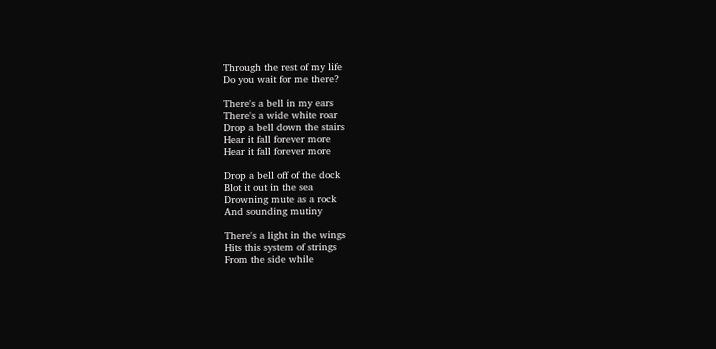Through the rest of my life
Do you wait for me there?

There's a bell in my ears
There's a wide white roar
Drop a bell down the stairs
Hear it fall forever more
Hear it fall forever more

Drop a bell off of the dock
Blot it out in the sea
Drowning mute as a rock
And sounding mutiny

There's a light in the wings
Hits this system of strings
From the side while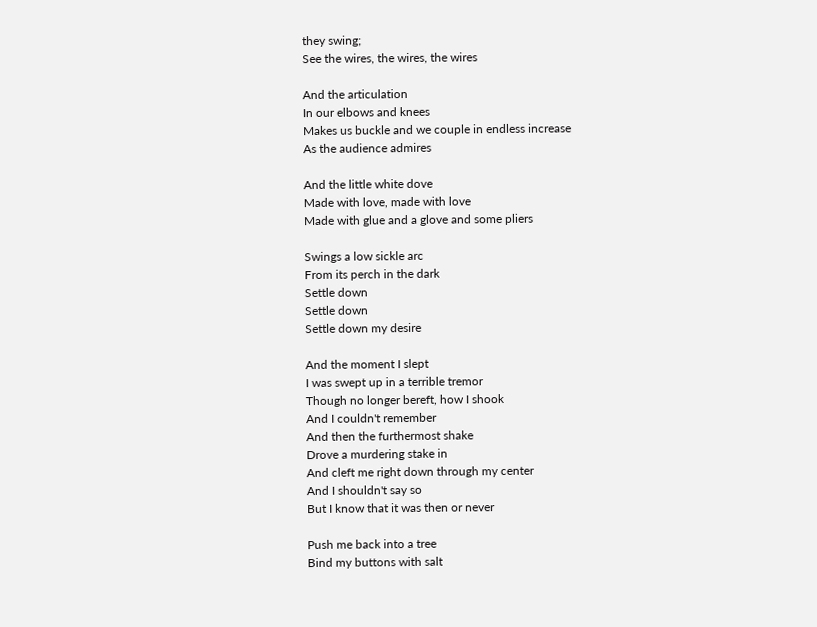they swing;
See the wires, the wires, the wires

And the articulation
In our elbows and knees
Makes us buckle and we couple in endless increase
As the audience admires

And the little white dove
Made with love, made with love
Made with glue and a glove and some pliers

Swings a low sickle arc
From its perch in the dark
Settle down
Settle down
Settle down my desire

And the moment I slept
I was swept up in a terrible tremor
Though no longer bereft, how I shook
And I couldn't remember
And then the furthermost shake
Drove a murdering stake in
And cleft me right down through my center
And I shouldn't say so
But I know that it was then or never

Push me back into a tree
Bind my buttons with salt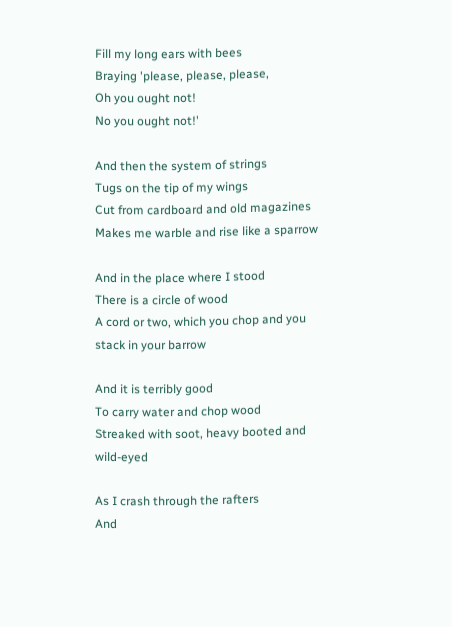Fill my long ears with bees
Braying 'please, please, please,
Oh you ought not!
No you ought not!'

And then the system of strings
Tugs on the tip of my wings
Cut from cardboard and old magazines
Makes me warble and rise like a sparrow

And in the place where I stood
There is a circle of wood
A cord or two, which you chop and you stack in your barrow

And it is terribly good
To carry water and chop wood
Streaked with soot, heavy booted and wild-eyed

As I crash through the rafters
And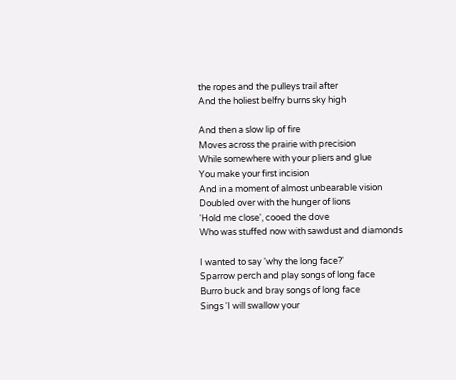the ropes and the pulleys trail after
And the holiest belfry burns sky high

And then a slow lip of fire
Moves across the prairie with precision
While somewhere with your pliers and glue
You make your first incision
And in a moment of almost unbearable vision
Doubled over with the hunger of lions
'Hold me close', cooed the dove
Who was stuffed now with sawdust and diamonds

I wanted to say 'why the long face?'
Sparrow perch and play songs of long face
Burro buck and bray songs of long face
Sings 'I will swallow your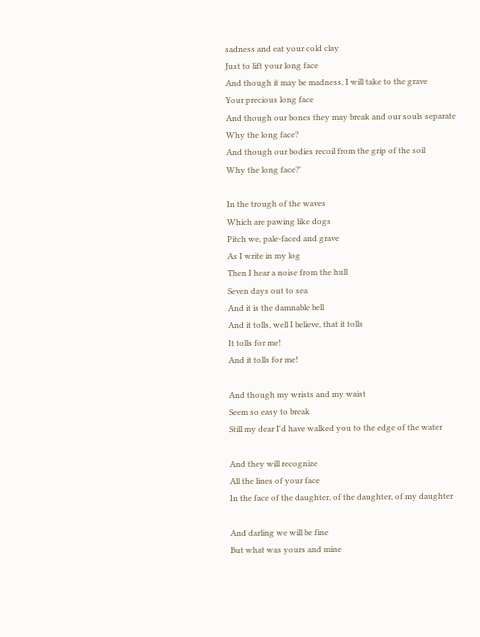sadness and eat your cold clay
Just to lift your long face
And though it may be madness, I will take to the grave
Your precious long face
And though our bones they may break and our souls separate
Why the long face?
And though our bodies recoil from the grip of the soil
Why the long face?'

In the trough of the waves
Which are pawing like dogs
Pitch we, pale-faced and grave
As I write in my log
Then I hear a noise from the hull
Seven days out to sea
And it is the damnable bell
And it tolls, well I believe, that it tolls
It tolls for me!
And it tolls for me!

And though my wrists and my waist
Seem so easy to break
Still my dear I'd have walked you to the edge of the water

And they will recognize
All the lines of your face
In the face of the daughter, of the daughter, of my daughter

And darling we will be fine
But what was yours and mine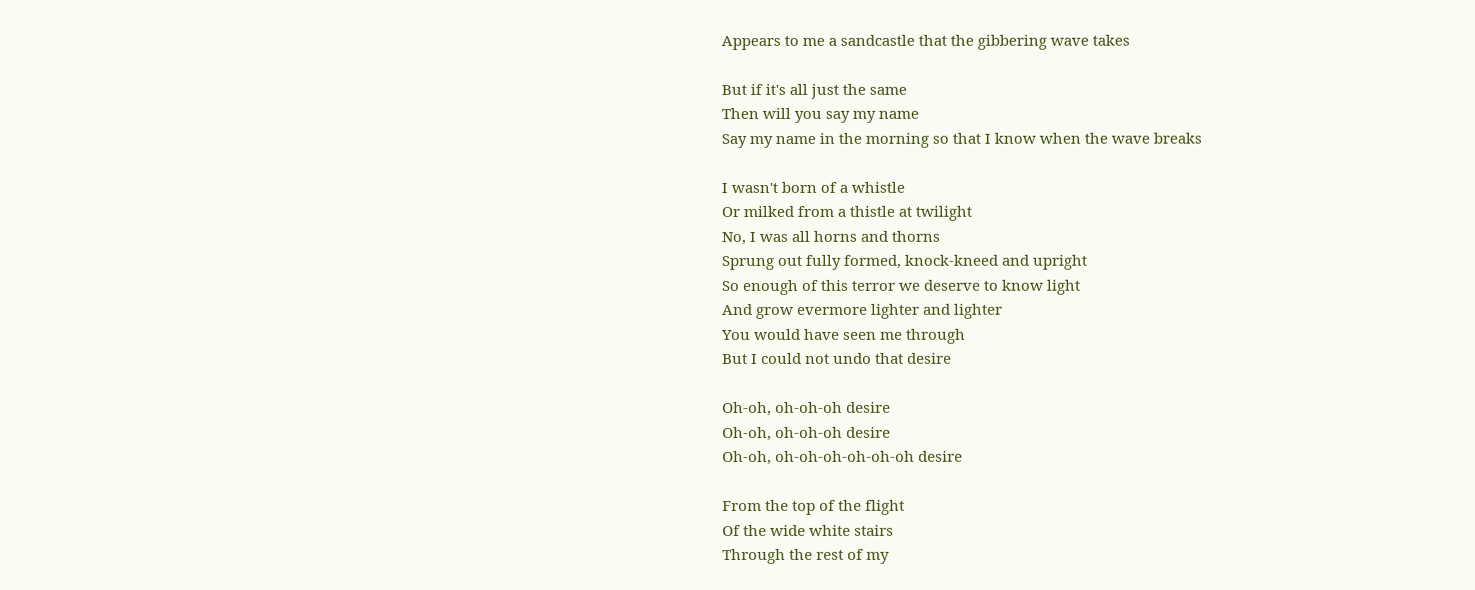Appears to me a sandcastle that the gibbering wave takes

But if it's all just the same
Then will you say my name
Say my name in the morning so that I know when the wave breaks

I wasn't born of a whistle
Or milked from a thistle at twilight
No, I was all horns and thorns
Sprung out fully formed, knock-kneed and upright
So enough of this terror we deserve to know light
And grow evermore lighter and lighter
You would have seen me through
But I could not undo that desire

Oh-oh, oh-oh-oh desire
Oh-oh, oh-oh-oh desire
Oh-oh, oh-oh-oh-oh-oh-oh desire

From the top of the flight
Of the wide white stairs
Through the rest of my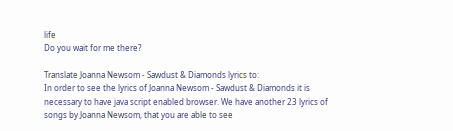life
Do you wait for me there?

Translate Joanna Newsom - Sawdust & Diamonds lyrics to:
In order to see the lyrics of Joanna Newsom - Sawdust & Diamonds it is necessary to have java script enabled browser. We have another 23 lyrics of songs by Joanna Newsom, that you are able to see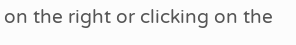on the right or clicking on the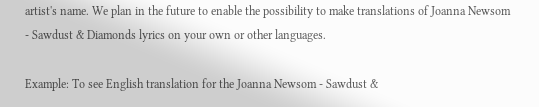artist's name. We plan in the future to enable the possibility to make translations of Joanna Newsom - Sawdust & Diamonds lyrics on your own or other languages.

Example: To see English translation for the Joanna Newsom - Sawdust &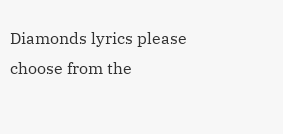Diamonds lyrics please choose from the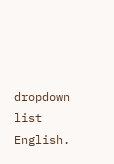dropdown list English.